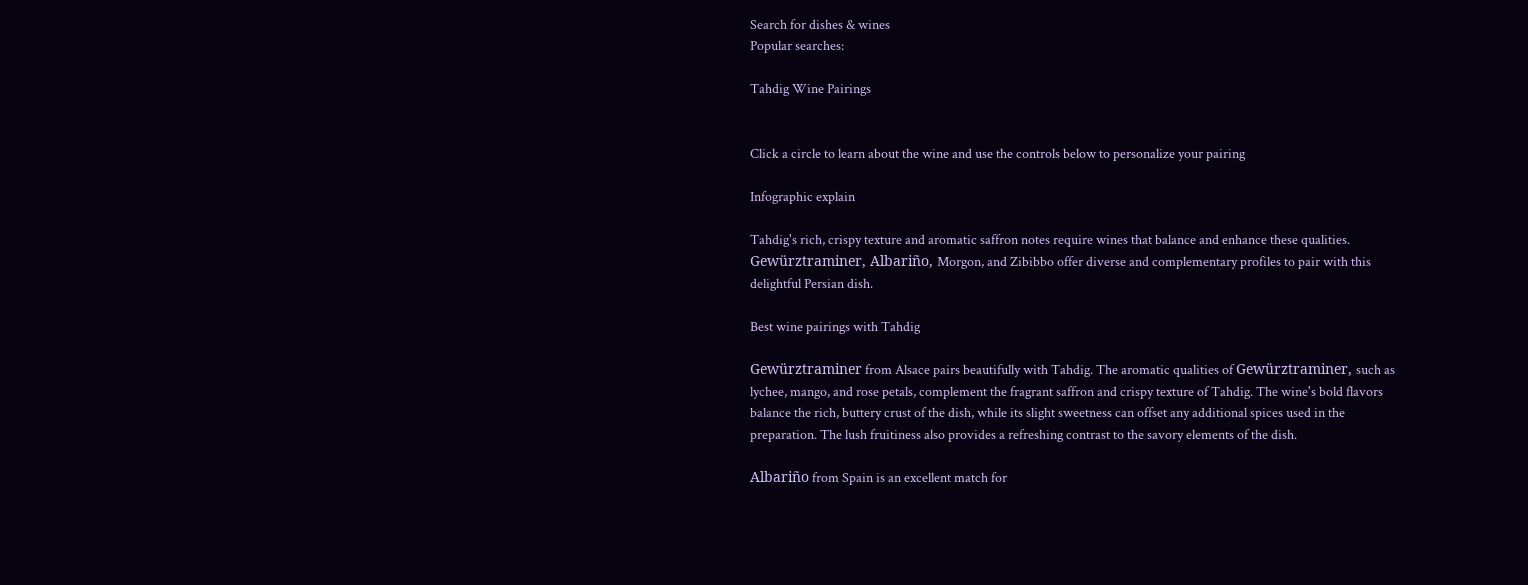Search for dishes & wines
Popular searches:

Tahdig Wine Pairings


Click a circle to learn about the wine and use the controls below to personalize your pairing

Infographic explain

Tahdig's rich, crispy texture and aromatic saffron notes require wines that balance and enhance these qualities. Gewürztraminer, Albariño, Morgon, and Zibibbo offer diverse and complementary profiles to pair with this delightful Persian dish.

Best wine pairings with Tahdig

Gewürztraminer from Alsace pairs beautifully with Tahdig. The aromatic qualities of Gewürztraminer, such as lychee, mango, and rose petals, complement the fragrant saffron and crispy texture of Tahdig. The wine's bold flavors balance the rich, buttery crust of the dish, while its slight sweetness can offset any additional spices used in the preparation. The lush fruitiness also provides a refreshing contrast to the savory elements of the dish.

Albariño from Spain is an excellent match for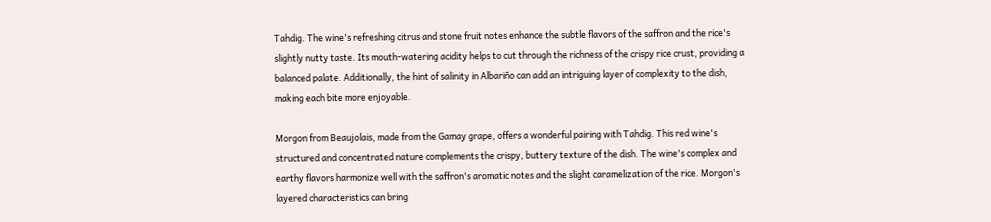Tahdig. The wine's refreshing citrus and stone fruit notes enhance the subtle flavors of the saffron and the rice's slightly nutty taste. Its mouth-watering acidity helps to cut through the richness of the crispy rice crust, providing a balanced palate. Additionally, the hint of salinity in Albariño can add an intriguing layer of complexity to the dish, making each bite more enjoyable.

Morgon from Beaujolais, made from the Gamay grape, offers a wonderful pairing with Tahdig. This red wine's structured and concentrated nature complements the crispy, buttery texture of the dish. The wine's complex and earthy flavors harmonize well with the saffron's aromatic notes and the slight caramelization of the rice. Morgon's layered characteristics can bring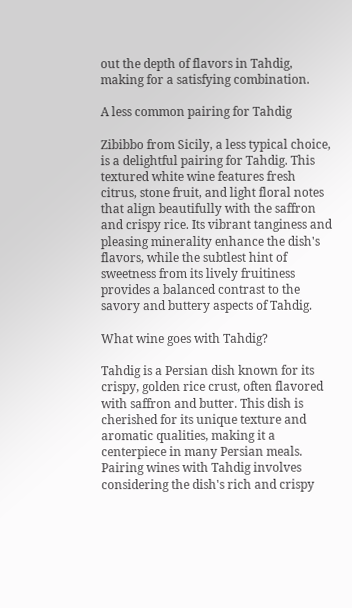out the depth of flavors in Tahdig, making for a satisfying combination.

A less common pairing for Tahdig

Zibibbo from Sicily, a less typical choice, is a delightful pairing for Tahdig. This textured white wine features fresh citrus, stone fruit, and light floral notes that align beautifully with the saffron and crispy rice. Its vibrant tanginess and pleasing minerality enhance the dish's flavors, while the subtlest hint of sweetness from its lively fruitiness provides a balanced contrast to the savory and buttery aspects of Tahdig.

What wine goes with Tahdig?

Tahdig is a Persian dish known for its crispy, golden rice crust, often flavored with saffron and butter. This dish is cherished for its unique texture and aromatic qualities, making it a centerpiece in many Persian meals. Pairing wines with Tahdig involves considering the dish's rich and crispy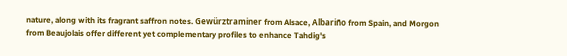nature, along with its fragrant saffron notes. Gewürztraminer from Alsace, Albariño from Spain, and Morgon from Beaujolais offer different yet complementary profiles to enhance Tahdig's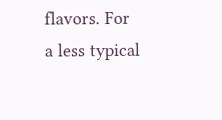flavors. For a less typical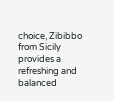choice, Zibibbo from Sicily provides a refreshing and balanced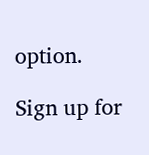option.

Sign up for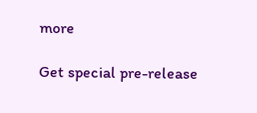more

Get special pre-release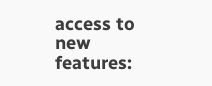access to new features: